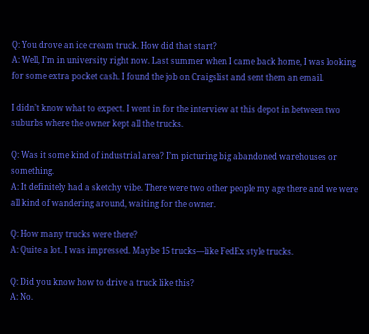Q: You drove an ice cream truck. How did that start?
A: Well, I’m in university right now. Last summer when I came back home, I was looking for some extra pocket cash. I found the job on Craigslist and sent them an email.

I didn’t know what to expect. I went in for the interview at this depot in between two suburbs where the owner kept all the trucks.

Q: Was it some kind of industrial area? I’m picturing big abandoned warehouses or something.
A: It definitely had a sketchy vibe. There were two other people my age there and we were all kind of wandering around, waiting for the owner.

Q: How many trucks were there?
A: Quite a lot. I was impressed. Maybe 15 trucks—like FedEx style trucks.

Q: Did you know how to drive a truck like this?
A: No.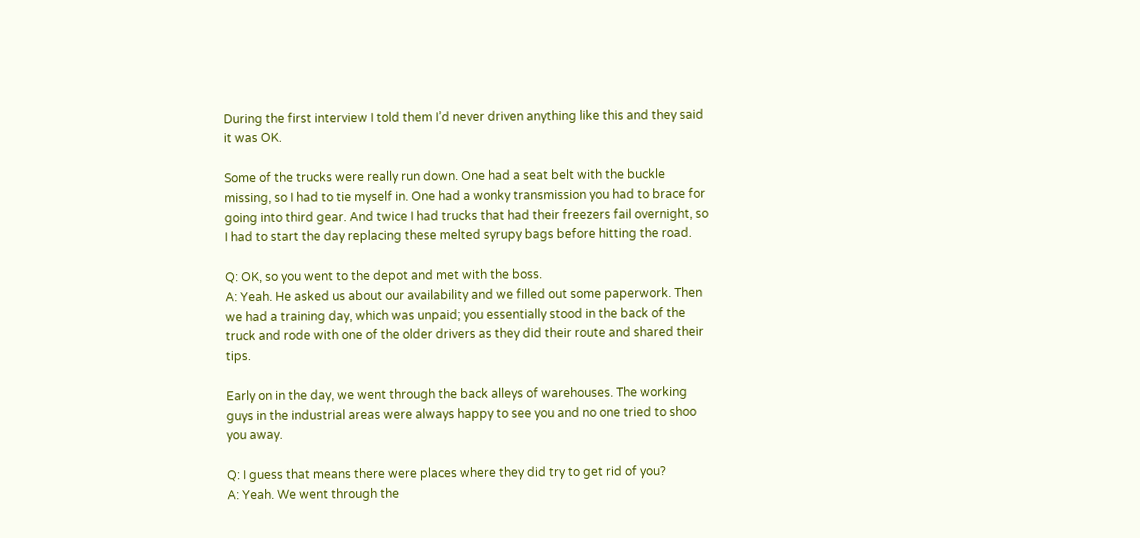During the first interview I told them I’d never driven anything like this and they said it was OK.

Some of the trucks were really run down. One had a seat belt with the buckle missing, so I had to tie myself in. One had a wonky transmission you had to brace for going into third gear. And twice I had trucks that had their freezers fail overnight, so I had to start the day replacing these melted syrupy bags before hitting the road.

Q: OK, so you went to the depot and met with the boss.
A: Yeah. He asked us about our availability and we filled out some paperwork. Then we had a training day, which was unpaid; you essentially stood in the back of the truck and rode with one of the older drivers as they did their route and shared their tips.

Early on in the day, we went through the back alleys of warehouses. The working guys in the industrial areas were always happy to see you and no one tried to shoo you away.

Q: I guess that means there were places where they did try to get rid of you?
A: Yeah. We went through the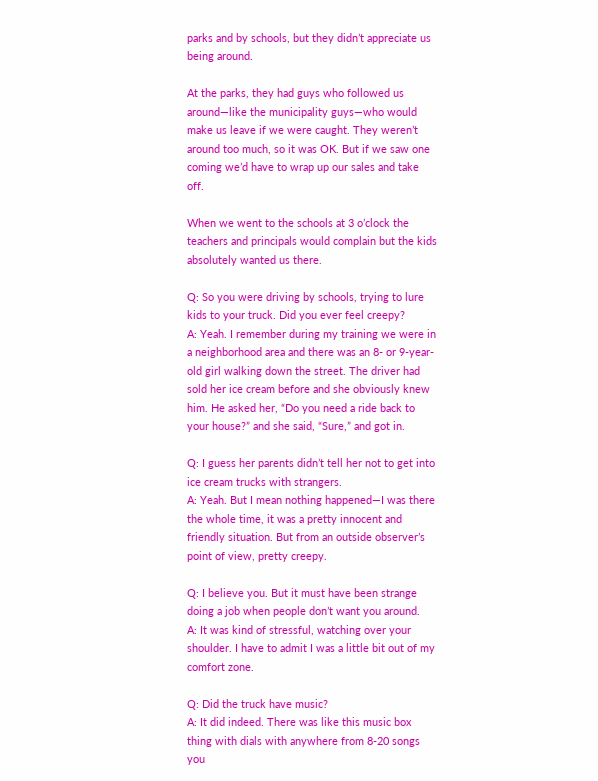parks and by schools, but they didn’t appreciate us being around.

At the parks, they had guys who followed us around—like the municipality guys—who would make us leave if we were caught. They weren’t around too much, so it was OK. But if we saw one coming we’d have to wrap up our sales and take off.

When we went to the schools at 3 o’clock the teachers and principals would complain but the kids absolutely wanted us there.

Q: So you were driving by schools, trying to lure kids to your truck. Did you ever feel creepy?
A: Yeah. I remember during my training we were in a neighborhood area and there was an 8- or 9-year-old girl walking down the street. The driver had sold her ice cream before and she obviously knew him. He asked her, “Do you need a ride back to your house?” and she said, “Sure,” and got in.

Q: I guess her parents didn’t tell her not to get into ice cream trucks with strangers.
A: Yeah. But I mean nothing happened—I was there the whole time, it was a pretty innocent and friendly situation. But from an outside observer’s point of view, pretty creepy.

Q: I believe you. But it must have been strange doing a job when people don’t want you around.
A: It was kind of stressful, watching over your shoulder. I have to admit I was a little bit out of my comfort zone.

Q: Did the truck have music?
A: It did indeed. There was like this music box thing with dials with anywhere from 8-20 songs you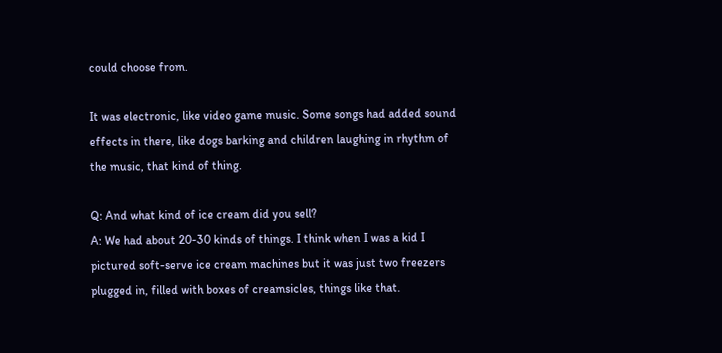could choose from.

It was electronic, like video game music. Some songs had added sound effects in there, like dogs barking and children laughing in rhythm of the music, that kind of thing.

Q: And what kind of ice cream did you sell?
A: We had about 20-30 kinds of things. I think when I was a kid I pictured soft-serve ice cream machines but it was just two freezers plugged in, filled with boxes of creamsicles, things like that.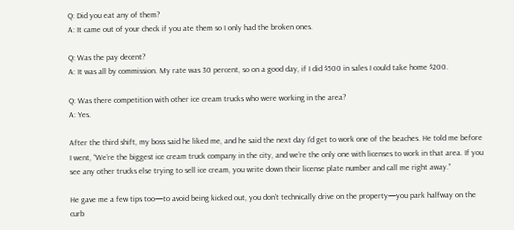Q: Did you eat any of them?
A: It came out of your check if you ate them so I only had the broken ones.

Q: Was the pay decent?
A: It was all by commission. My rate was 30 percent, so on a good day, if I did $500 in sales I could take home $200.

Q: Was there competition with other ice cream trucks who were working in the area?
A: Yes.

After the third shift, my boss said he liked me, and he said the next day I’d get to work one of the beaches. He told me before I went, “We’re the biggest ice cream truck company in the city, and we’re the only one with licenses to work in that area. If you see any other trucks else trying to sell ice cream, you write down their license plate number and call me right away.”

He gave me a few tips too—to avoid being kicked out, you don’t technically drive on the property—you park halfway on the curb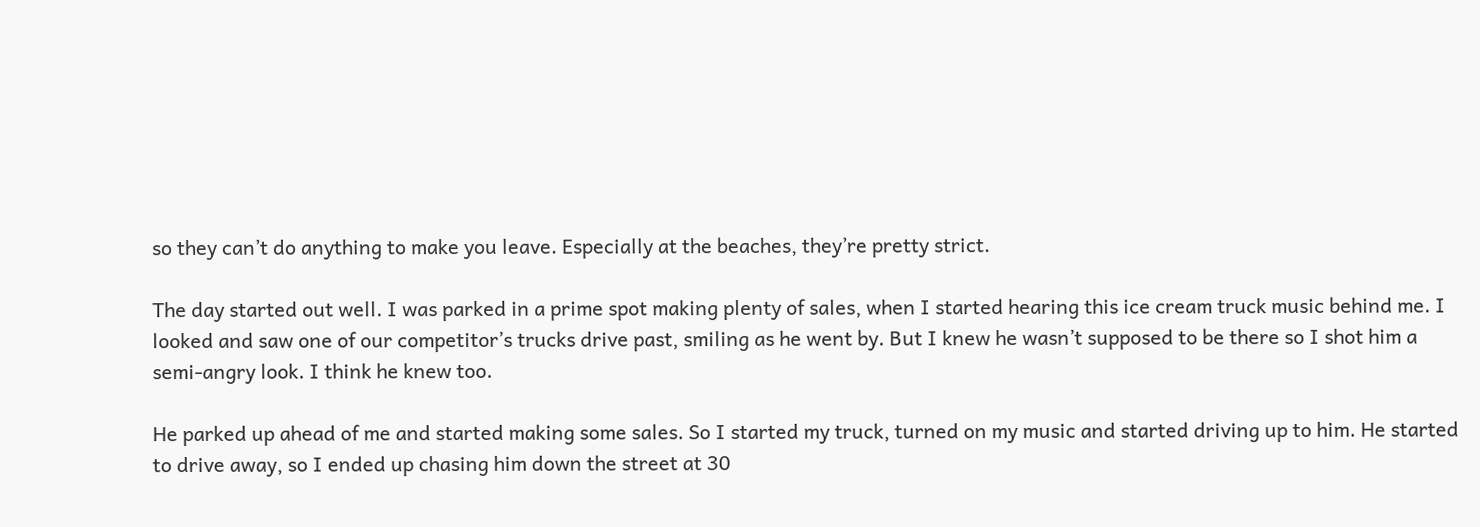so they can’t do anything to make you leave. Especially at the beaches, they’re pretty strict.

The day started out well. I was parked in a prime spot making plenty of sales, when I started hearing this ice cream truck music behind me. I looked and saw one of our competitor’s trucks drive past, smiling as he went by. But I knew he wasn’t supposed to be there so I shot him a semi-angry look. I think he knew too.

He parked up ahead of me and started making some sales. So I started my truck, turned on my music and started driving up to him. He started to drive away, so I ended up chasing him down the street at 30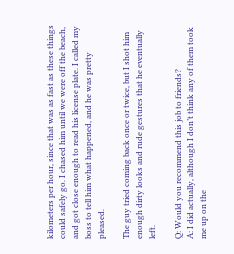kilometers per hour, since that was as fast as these things could safely go. I chased him until we were off the beach, and got close enough to read his license plate. I called my boss to tell him what happened, and he was pretty pleased.

The guy tried coming back once or twice, but I shot him enough dirty looks and rude gestures that he eventually left.

Q: Would you recommend this job to friends?
A: I did actually, although I don’t think any of them took me up on the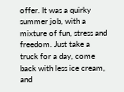offer. It was a quirky summer job, with a mixture of fun, stress and freedom. Just take a truck for a day, come back with less ice cream, and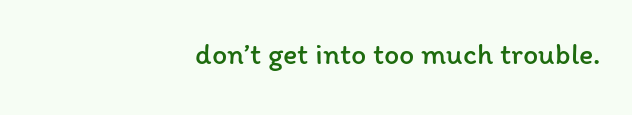don’t get into too much trouble.